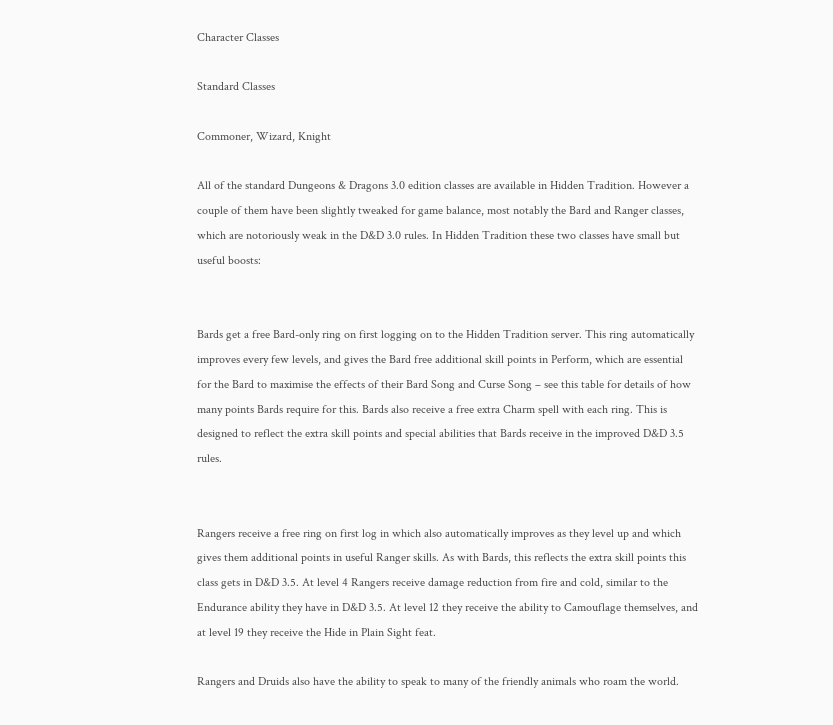Character Classes

Standard Classes

Commoner, Wizard, Knight

All of the standard Dungeons & Dragons 3.0 edition classes are available in Hidden Tradition. However a couple of them have been slightly tweaked for game balance, most notably the Bard and Ranger classes, which are notoriously weak in the D&D 3.0 rules. In Hidden Tradition these two classes have small but useful boosts:


Bards get a free Bard-only ring on first logging on to the Hidden Tradition server. This ring automatically improves every few levels, and gives the Bard free additional skill points in Perform, which are essential for the Bard to maximise the effects of their Bard Song and Curse Song – see this table for details of how many points Bards require for this. Bards also receive a free extra Charm spell with each ring. This is designed to reflect the extra skill points and special abilities that Bards receive in the improved D&D 3.5 rules.


Rangers receive a free ring on first log in which also automatically improves as they level up and which gives them additional points in useful Ranger skills. As with Bards, this reflects the extra skill points this class gets in D&D 3.5. At level 4 Rangers receive damage reduction from fire and cold, similar to the Endurance ability they have in D&D 3.5. At level 12 they receive the ability to Camouflage themselves, and at level 19 they receive the Hide in Plain Sight feat.

Rangers and Druids also have the ability to speak to many of the friendly animals who roam the world.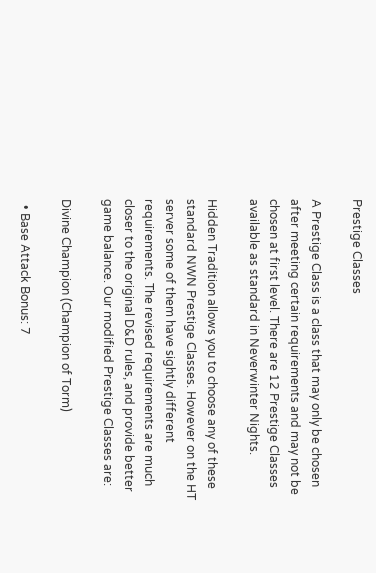Prestige Classes

A Prestige Class is a class that may only be chosen after meeting certain requirements and may not be chosen at first level. There are 12 Prestige Classes available as standard in Neverwinter Nights.

Hidden Tradition allows you to choose any of these standard NWN Prestige Classes. However on the HT server some of them have sightly different requirements. The revised requirements are much closer to the original D&D rules, and provide better game balance. Our modified Prestige Classes are:

Divine Champion (Champion of Torm)

  • Base Attack Bonus: 7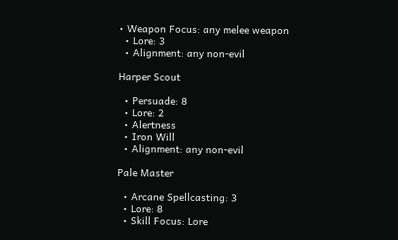• Weapon Focus: any melee weapon
  • Lore: 3
  • Alignment: any non-evil

Harper Scout

  • Persuade: 8
  • Lore: 2
  • Alertness
  • Iron Will
  • Alignment: any non-evil

Pale Master

  • Arcane Spellcasting: 3
  • Lore: 8
  • Skill Focus: Lore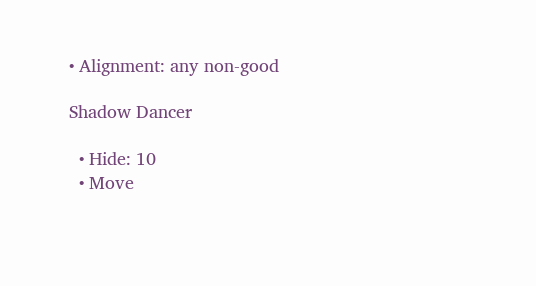• Alignment: any non-good

Shadow Dancer

  • Hide: 10
  • Move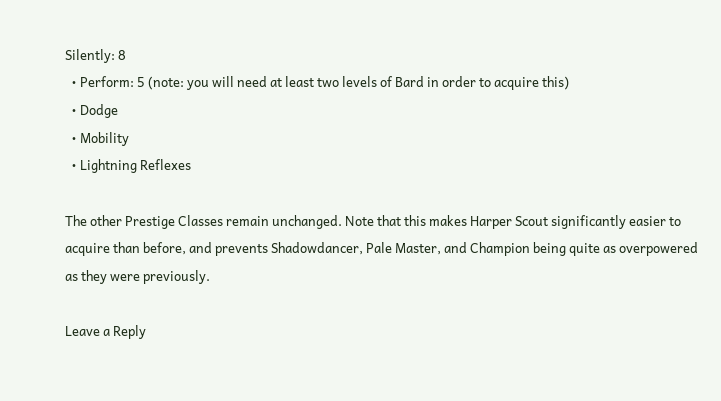Silently: 8
  • Perform: 5 (note: you will need at least two levels of Bard in order to acquire this)
  • Dodge
  • Mobility
  • Lightning Reflexes

The other Prestige Classes remain unchanged. Note that this makes Harper Scout significantly easier to acquire than before, and prevents Shadowdancer, Pale Master, and Champion being quite as overpowered as they were previously.

Leave a Reply